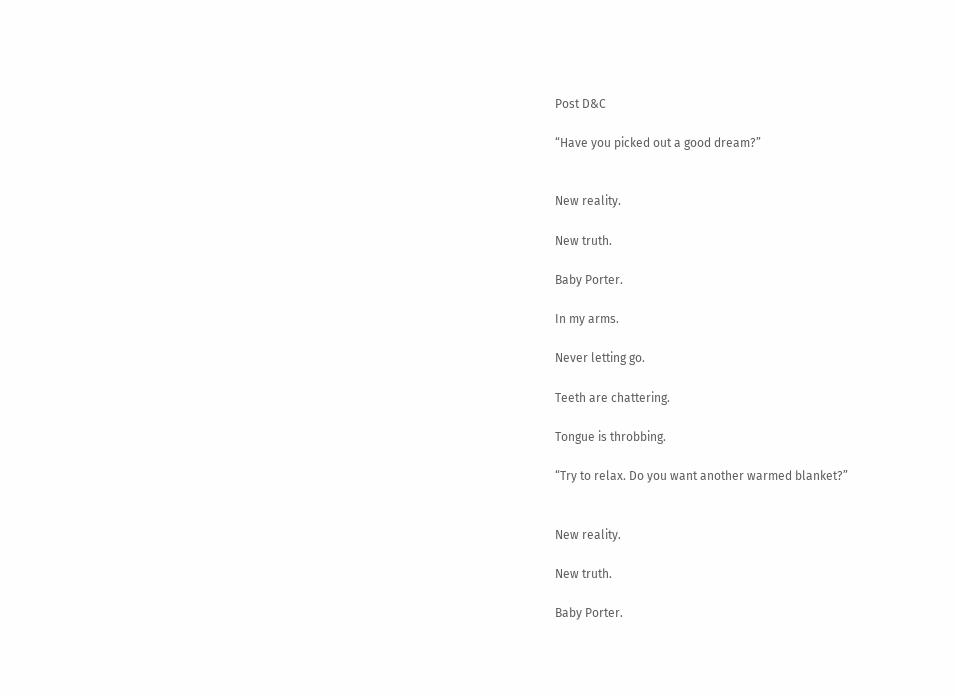Post D&C

“Have you picked out a good dream?”


New reality.

New truth.

Baby Porter.

In my arms.

Never letting go.

Teeth are chattering.

Tongue is throbbing.

“Try to relax. Do you want another warmed blanket?”


New reality.

New truth.

Baby Porter.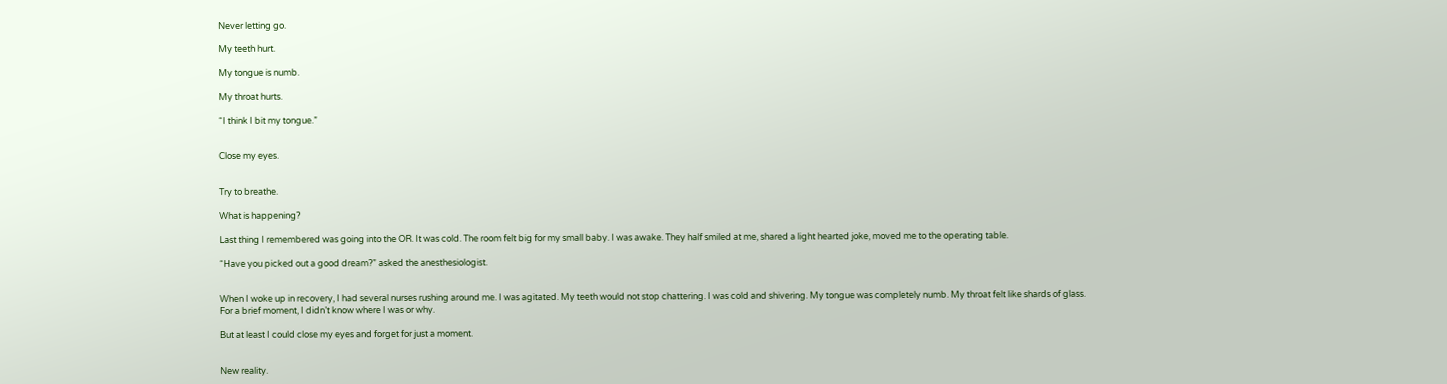Never letting go.

My teeth hurt.

My tongue is numb.

My throat hurts.

“I think I bit my tongue.”


Close my eyes.


Try to breathe.

What is happening?

Last thing I remembered was going into the OR. It was cold. The room felt big for my small baby. I was awake. They half smiled at me, shared a light hearted joke, moved me to the operating table.

“Have you picked out a good dream?” asked the anesthesiologist.


When I woke up in recovery, I had several nurses rushing around me. I was agitated. My teeth would not stop chattering. I was cold and shivering. My tongue was completely numb. My throat felt like shards of glass. For a brief moment, I didn’t know where I was or why.

But at least I could close my eyes and forget for just a moment.


New reality.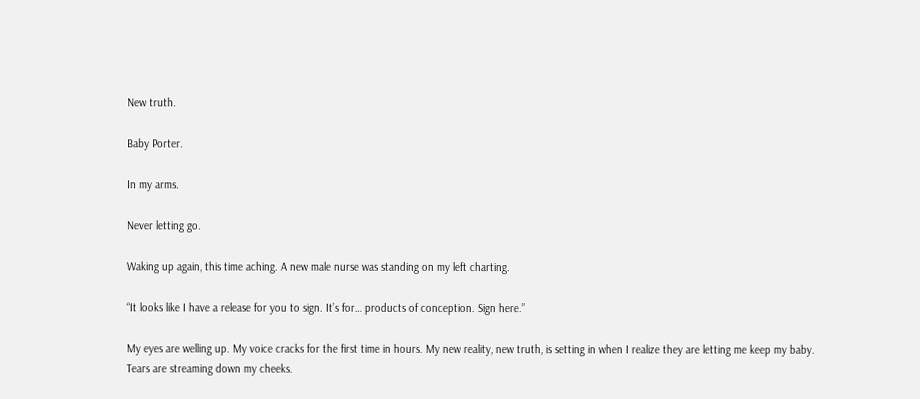New truth.

Baby Porter.

In my arms.

Never letting go.

Waking up again, this time aching. A new male nurse was standing on my left charting.

“It looks like I have a release for you to sign. It’s for… products of conception. Sign here.”

My eyes are welling up. My voice cracks for the first time in hours. My new reality, new truth, is setting in when I realize they are letting me keep my baby. Tears are streaming down my cheeks.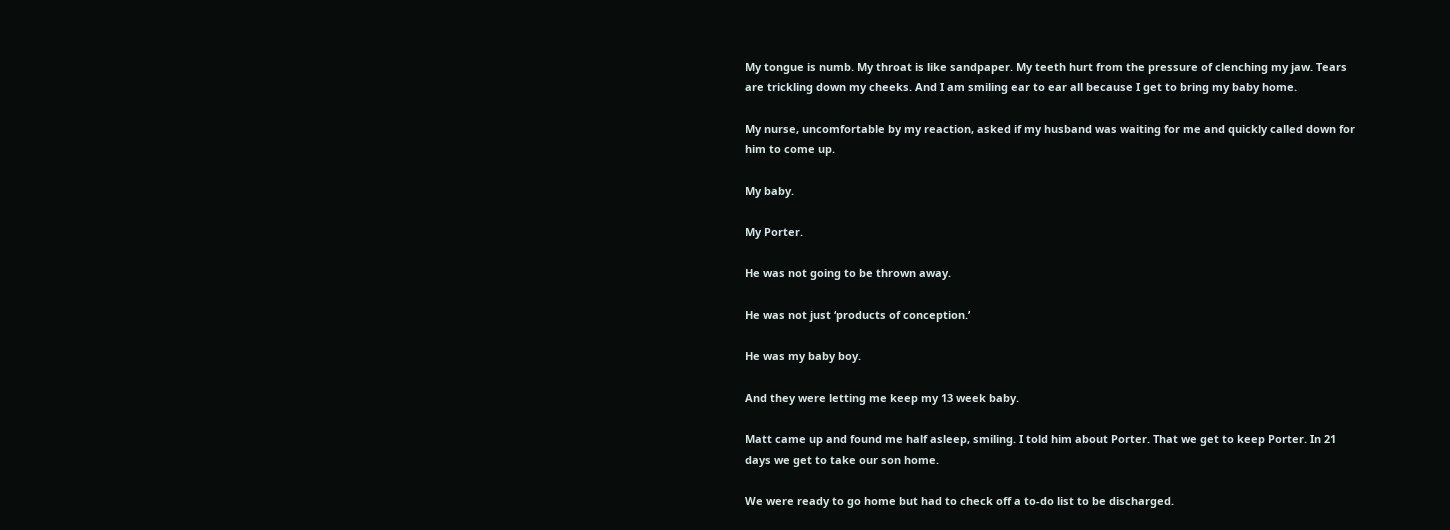My tongue is numb. My throat is like sandpaper. My teeth hurt from the pressure of clenching my jaw. Tears are trickling down my cheeks. And I am smiling ear to ear all because I get to bring my baby home.

My nurse, uncomfortable by my reaction, asked if my husband was waiting for me and quickly called down for him to come up.

My baby.

My Porter.

He was not going to be thrown away.

He was not just ‘products of conception.’

He was my baby boy.

And they were letting me keep my 13 week baby.

Matt came up and found me half asleep, smiling. I told him about Porter. That we get to keep Porter. In 21 days we get to take our son home.

We were ready to go home but had to check off a to-do list to be discharged.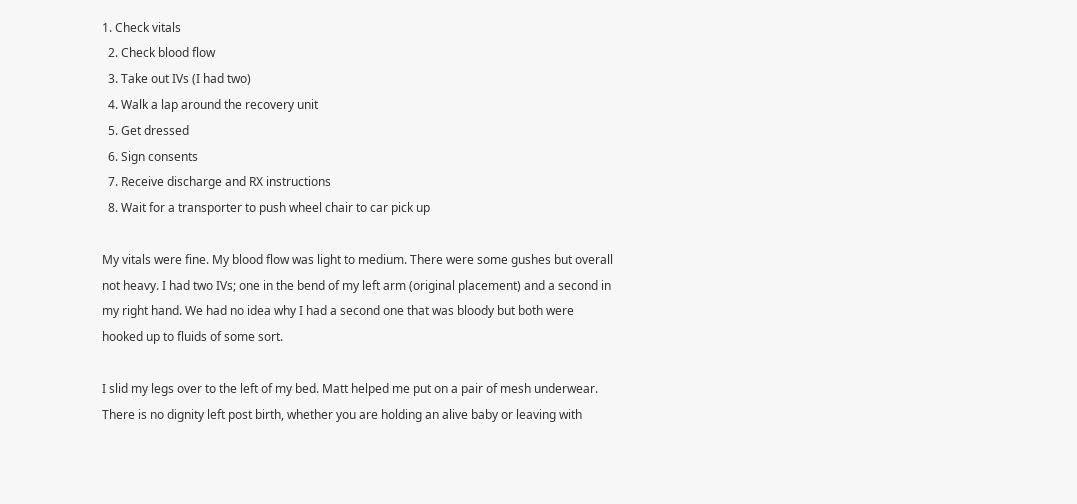1. Check vitals
  2. Check blood flow
  3. Take out IVs (I had two)
  4. Walk a lap around the recovery unit
  5. Get dressed
  6. Sign consents
  7. Receive discharge and RX instructions
  8. Wait for a transporter to push wheel chair to car pick up

My vitals were fine. My blood flow was light to medium. There were some gushes but overall not heavy. I had two IVs; one in the bend of my left arm (original placement) and a second in my right hand. We had no idea why I had a second one that was bloody but both were hooked up to fluids of some sort.

I slid my legs over to the left of my bed. Matt helped me put on a pair of mesh underwear. There is no dignity left post birth, whether you are holding an alive baby or leaving with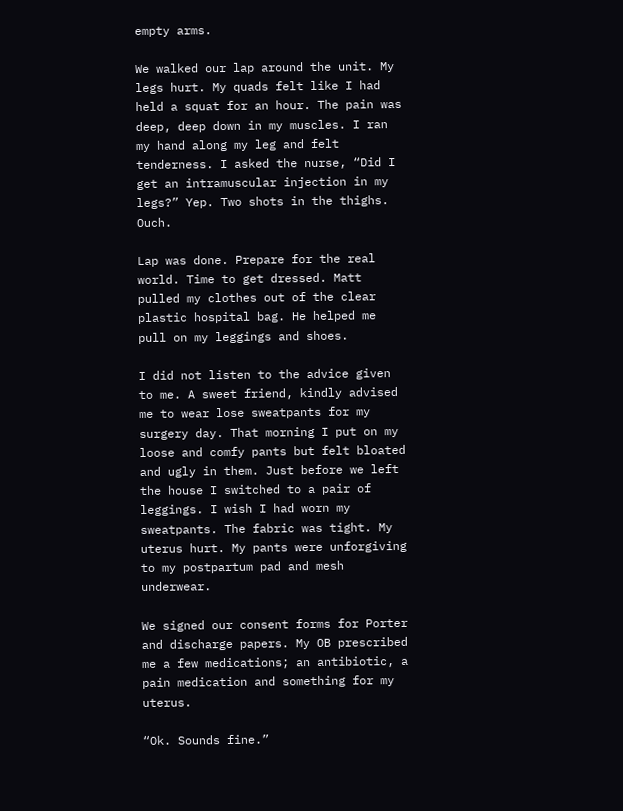empty arms.

We walked our lap around the unit. My legs hurt. My quads felt like I had held a squat for an hour. The pain was deep, deep down in my muscles. I ran my hand along my leg and felt tenderness. I asked the nurse, “Did I get an intramuscular injection in my legs?” Yep. Two shots in the thighs. Ouch.

Lap was done. Prepare for the real world. Time to get dressed. Matt pulled my clothes out of the clear plastic hospital bag. He helped me pull on my leggings and shoes.

I did not listen to the advice given to me. A sweet friend, kindly advised me to wear lose sweatpants for my surgery day. That morning I put on my loose and comfy pants but felt bloated and ugly in them. Just before we left the house I switched to a pair of leggings. I wish I had worn my sweatpants. The fabric was tight. My uterus hurt. My pants were unforgiving to my postpartum pad and mesh underwear.

We signed our consent forms for Porter and discharge papers. My OB prescribed me a few medications; an antibiotic, a pain medication and something for my uterus.

“Ok. Sounds fine.”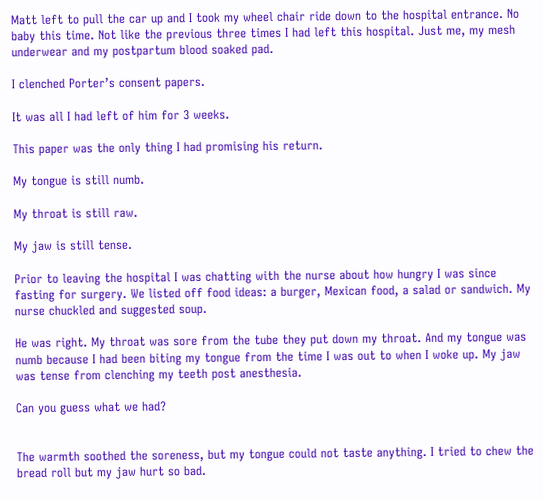Matt left to pull the car up and I took my wheel chair ride down to the hospital entrance. No baby this time. Not like the previous three times I had left this hospital. Just me, my mesh underwear and my postpartum blood soaked pad.

I clenched Porter’s consent papers.

It was all I had left of him for 3 weeks.

This paper was the only thing I had promising his return.

My tongue is still numb.

My throat is still raw.

My jaw is still tense.

Prior to leaving the hospital I was chatting with the nurse about how hungry I was since fasting for surgery. We listed off food ideas: a burger, Mexican food, a salad or sandwich. My nurse chuckled and suggested soup.

He was right. My throat was sore from the tube they put down my throat. And my tongue was numb because I had been biting my tongue from the time I was out to when I woke up. My jaw was tense from clenching my teeth post anesthesia.

Can you guess what we had?


The warmth soothed the soreness, but my tongue could not taste anything. I tried to chew the bread roll but my jaw hurt so bad.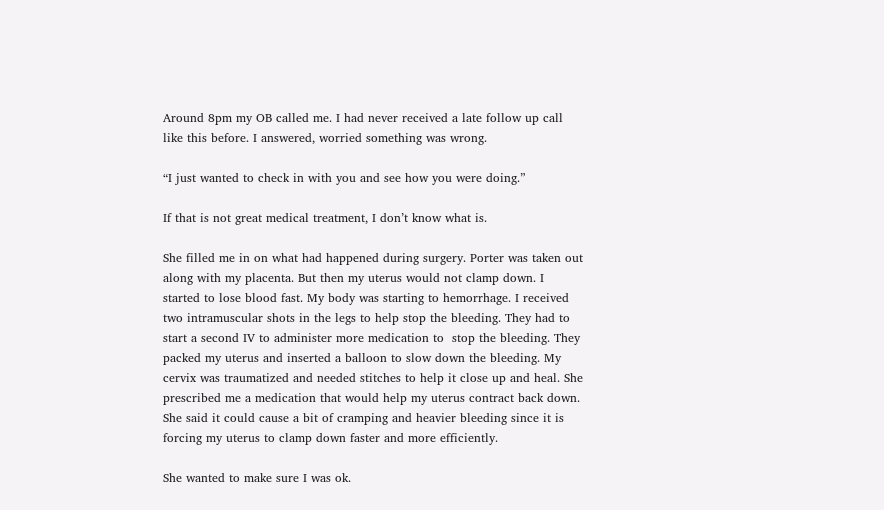Around 8pm my OB called me. I had never received a late follow up call like this before. I answered, worried something was wrong.

“I just wanted to check in with you and see how you were doing.”

If that is not great medical treatment, I don’t know what is.

She filled me in on what had happened during surgery. Porter was taken out along with my placenta. But then my uterus would not clamp down. I started to lose blood fast. My body was starting to hemorrhage. I received two intramuscular shots in the legs to help stop the bleeding. They had to start a second IV to administer more medication to  stop the bleeding. They packed my uterus and inserted a balloon to slow down the bleeding. My cervix was traumatized and needed stitches to help it close up and heal. She prescribed me a medication that would help my uterus contract back down. She said it could cause a bit of cramping and heavier bleeding since it is forcing my uterus to clamp down faster and more efficiently.

She wanted to make sure I was ok.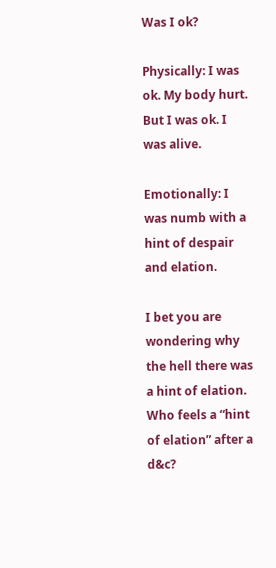Was I ok?

Physically: I was ok. My body hurt. But I was ok. I was alive.

Emotionally: I was numb with a hint of despair and elation.

I bet you are wondering why the hell there was a hint of elation. Who feels a “hint of elation” after a d&c?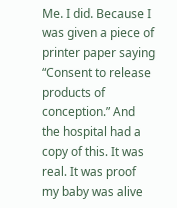Me. I did. Because I was given a piece of printer paper saying “Consent to release products of conception.” And the hospital had a copy of this. It was real. It was proof my baby was alive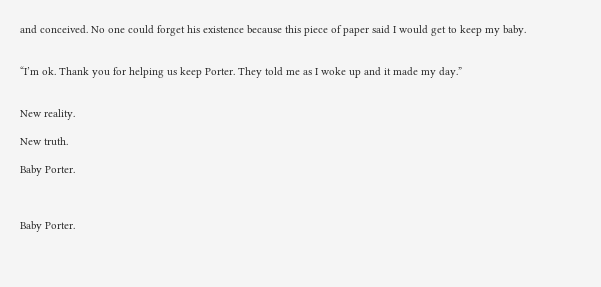and conceived. No one could forget his existence because this piece of paper said I would get to keep my baby.


“I’m ok. Thank you for helping us keep Porter. They told me as I woke up and it made my day.”


New reality.

New truth.

Baby Porter.



Baby Porter.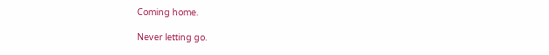Coming home.

Never letting go.